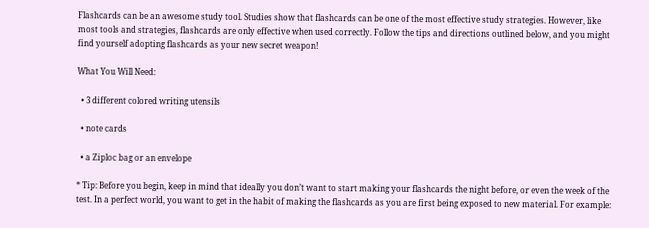Flashcards can be an awesome study tool. Studies show that flashcards can be one of the most effective study strategies. However, like most tools and strategies, flashcards are only effective when used correctly. Follow the tips and directions outlined below, and you might find yourself adopting flashcards as your new secret weapon!

What You Will Need:

  • 3 different colored writing utensils

  • note cards

  • a Ziploc bag or an envelope

* Tip: Before you begin, keep in mind that ideally you don’t want to start making your flashcards the night before, or even the week of the test. In a perfect world, you want to get in the habit of making the flashcards as you are first being exposed to new material. For example: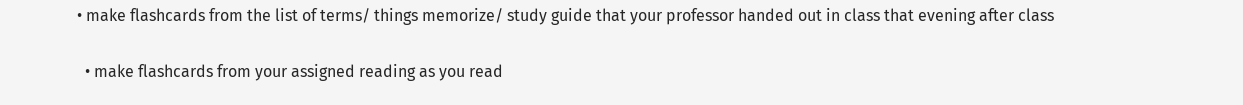• make flashcards from the list of terms/ things memorize/ study guide that your professor handed out in class that evening after class

  • make flashcards from your assigned reading as you read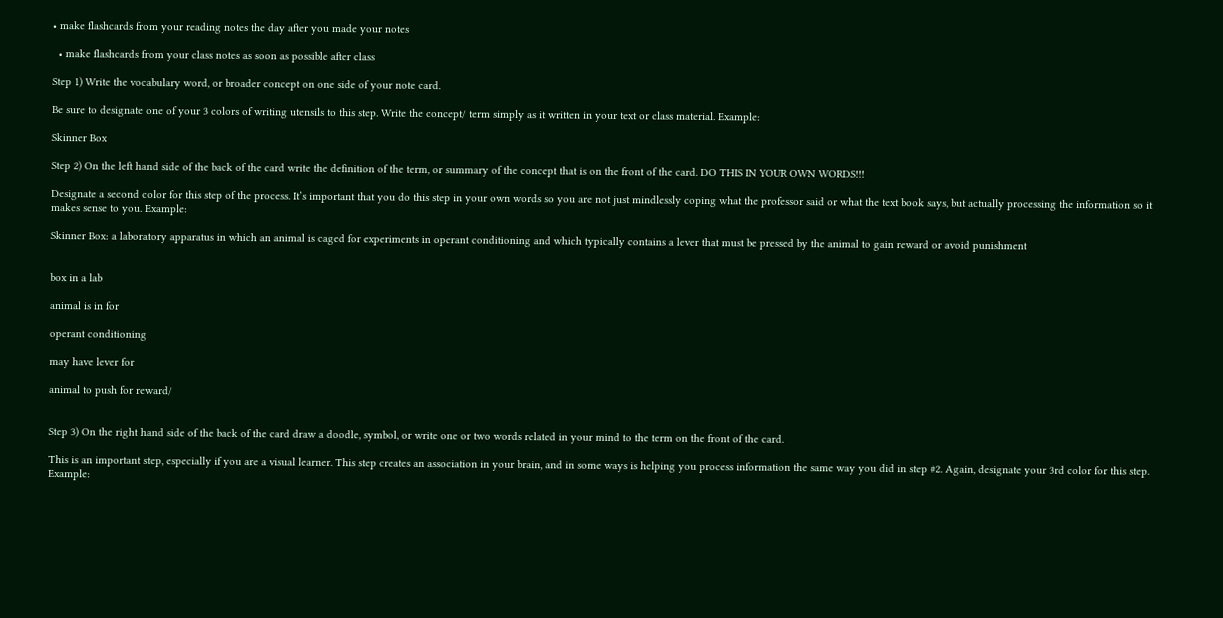• make flashcards from your reading notes the day after you made your notes

  • make flashcards from your class notes as soon as possible after class

Step 1) Write the vocabulary word, or broader concept on one side of your note card.

Be sure to designate one of your 3 colors of writing utensils to this step. Write the concept/ term simply as it written in your text or class material. Example:

Skinner Box

Step 2) On the left hand side of the back of the card write the definition of the term, or summary of the concept that is on the front of the card. DO THIS IN YOUR OWN WORDS!!!

Designate a second color for this step of the process. It’s important that you do this step in your own words so you are not just mindlessly coping what the professor said or what the text book says, but actually processing the information so it makes sense to you. Example:

Skinner Box: a laboratory apparatus in which an animal is caged for experiments in operant conditioning and which typically contains a lever that must be pressed by the animal to gain reward or avoid punishment


box in a lab

animal is in for

operant conditioning

may have lever for

animal to push for reward/


Step 3) On the right hand side of the back of the card draw a doodle, symbol, or write one or two words related in your mind to the term on the front of the card.

This is an important step, especially if you are a visual learner. This step creates an association in your brain, and in some ways is helping you process information the same way you did in step #2. Again, designate your 3rd color for this step. Example: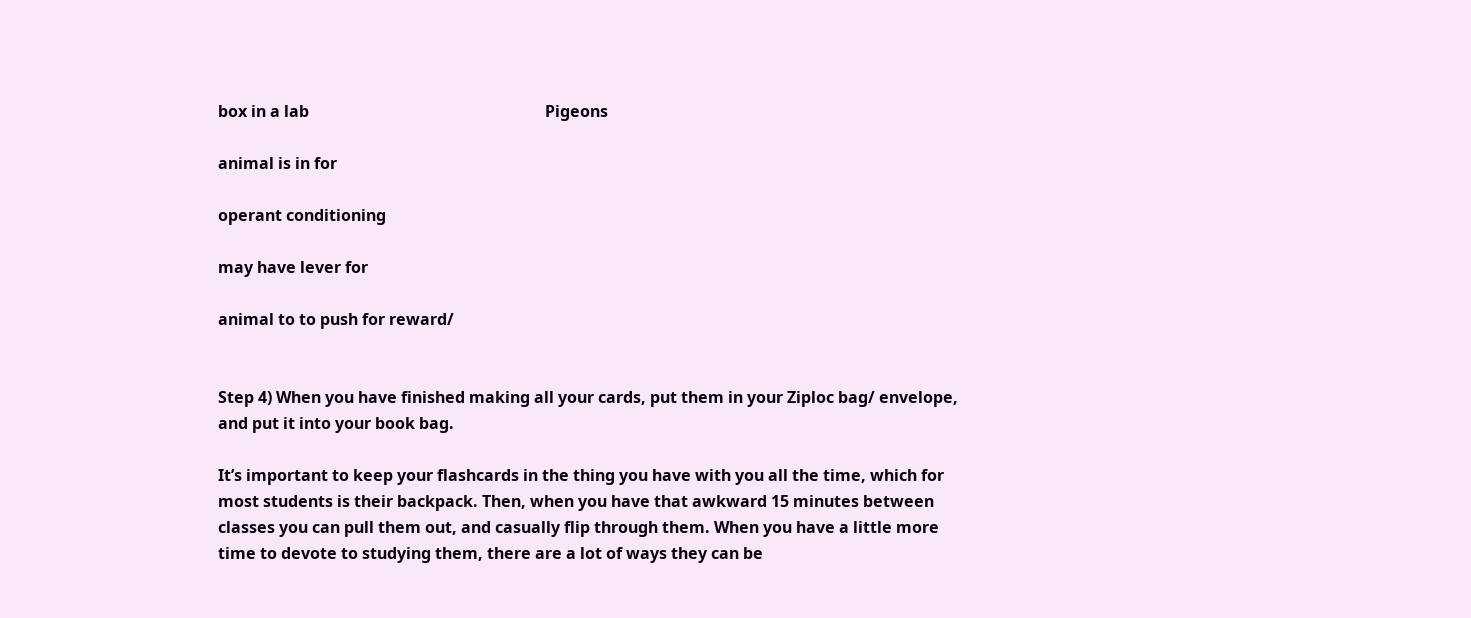box in a lab                                                           Pigeons

animal is in for

operant conditioning

may have lever for

animal to to push for reward/


Step 4) When you have finished making all your cards, put them in your Ziploc bag/ envelope, and put it into your book bag.

It’s important to keep your flashcards in the thing you have with you all the time, which for most students is their backpack. Then, when you have that awkward 15 minutes between classes you can pull them out, and casually flip through them. When you have a little more time to devote to studying them, there are a lot of ways they can be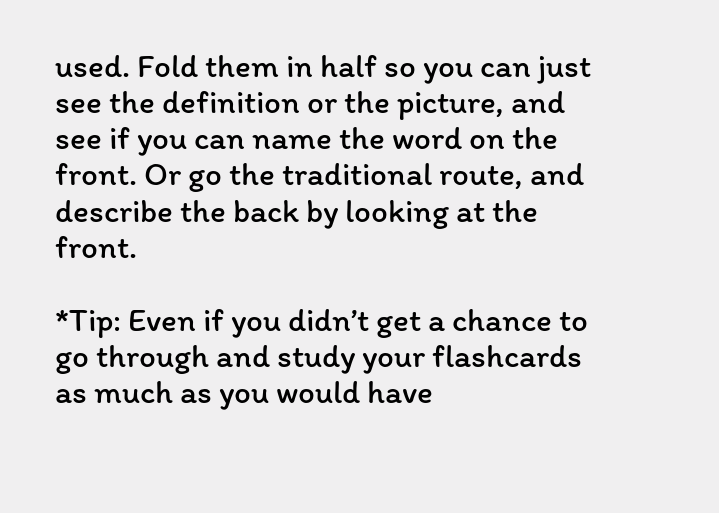used. Fold them in half so you can just see the definition or the picture, and see if you can name the word on the front. Or go the traditional route, and describe the back by looking at the front.

*Tip: Even if you didn’t get a chance to go through and study your flashcards as much as you would have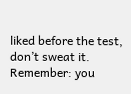liked before the test, don’t sweat it. Remember: you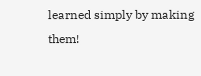learned simply by making them!